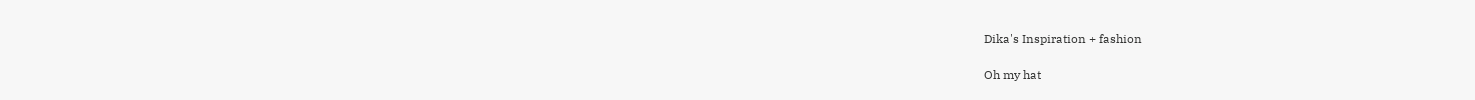Dika's Inspiration + fashion

Oh my hat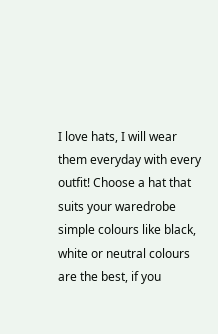I love hats, I will wear them everyday with every outfit! Choose a hat that suits your waredrobe simple colours like black, white or neutral colours are the best, if you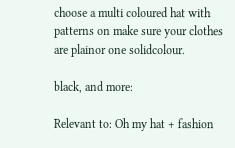choose a multi coloured hat with patterns on make sure your clothes are plainor one solidcolour.

black, and more:

Relevant to: Oh my hat + fashion